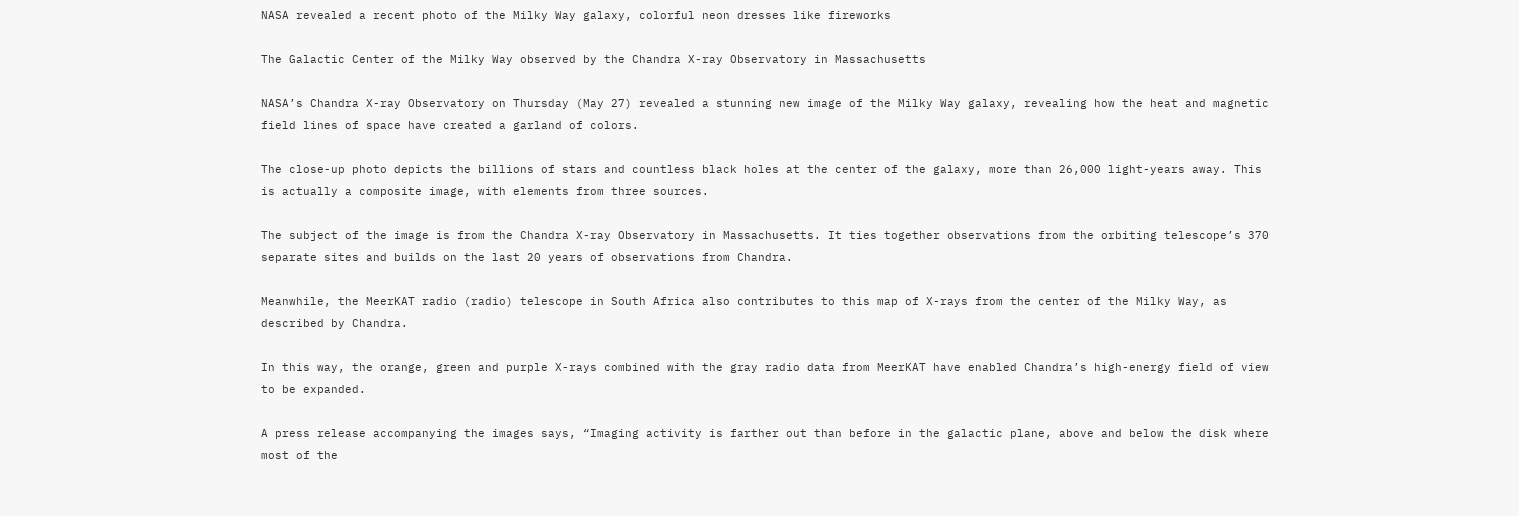NASA revealed a recent photo of the Milky Way galaxy, colorful neon dresses like fireworks

The Galactic Center of the Milky Way observed by the Chandra X-ray Observatory in Massachusetts

NASA’s Chandra X-ray Observatory on Thursday (May 27) revealed a stunning new image of the Milky Way galaxy, revealing how the heat and magnetic field lines of space have created a garland of colors.

The close-up photo depicts the billions of stars and countless black holes at the center of the galaxy, more than 26,000 light-years away. This is actually a composite image, with elements from three sources.

The subject of the image is from the Chandra X-ray Observatory in Massachusetts. It ties together observations from the orbiting telescope’s 370 separate sites and builds on the last 20 years of observations from Chandra.

Meanwhile, the MeerKAT radio (radio) telescope in South Africa also contributes to this map of X-rays from the center of the Milky Way, as described by Chandra.

In this way, the orange, green and purple X-rays combined with the gray radio data from MeerKAT have enabled Chandra’s high-energy field of view to be expanded.

A press release accompanying the images says, “Imaging activity is farther out than before in the galactic plane, above and below the disk where most of the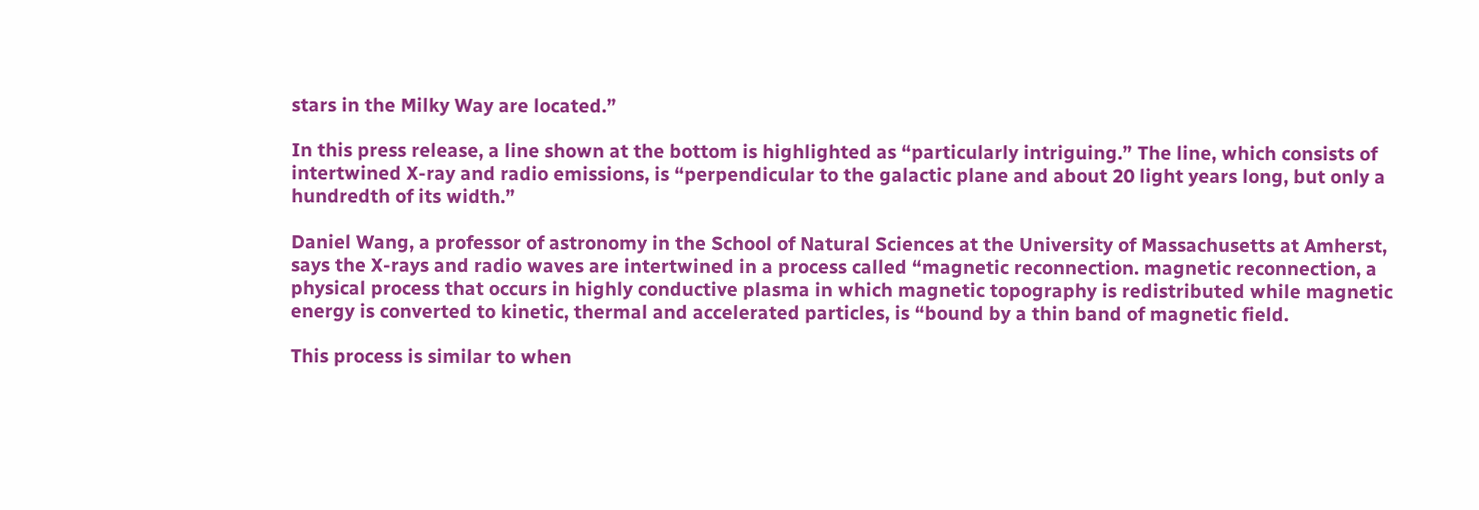stars in the Milky Way are located.”

In this press release, a line shown at the bottom is highlighted as “particularly intriguing.” The line, which consists of intertwined X-ray and radio emissions, is “perpendicular to the galactic plane and about 20 light years long, but only a hundredth of its width.”

Daniel Wang, a professor of astronomy in the School of Natural Sciences at the University of Massachusetts at Amherst, says the X-rays and radio waves are intertwined in a process called “magnetic reconnection. magnetic reconnection, a physical process that occurs in highly conductive plasma in which magnetic topography is redistributed while magnetic energy is converted to kinetic, thermal and accelerated particles, is “bound by a thin band of magnetic field.

This process is similar to when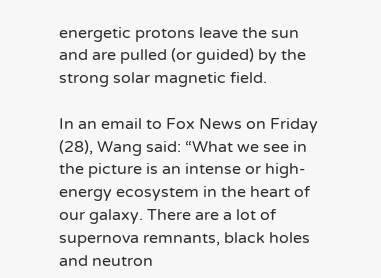energetic protons leave the sun and are pulled (or guided) by the strong solar magnetic field.

In an email to Fox News on Friday (28), Wang said: “What we see in the picture is an intense or high-energy ecosystem in the heart of our galaxy. There are a lot of supernova remnants, black holes and neutron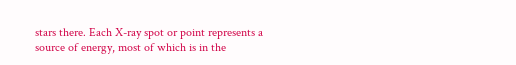stars there. Each X-ray spot or point represents a source of energy, most of which is in the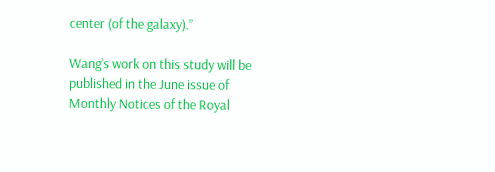center (of the galaxy).”

Wang’s work on this study will be published in the June issue of Monthly Notices of the Royal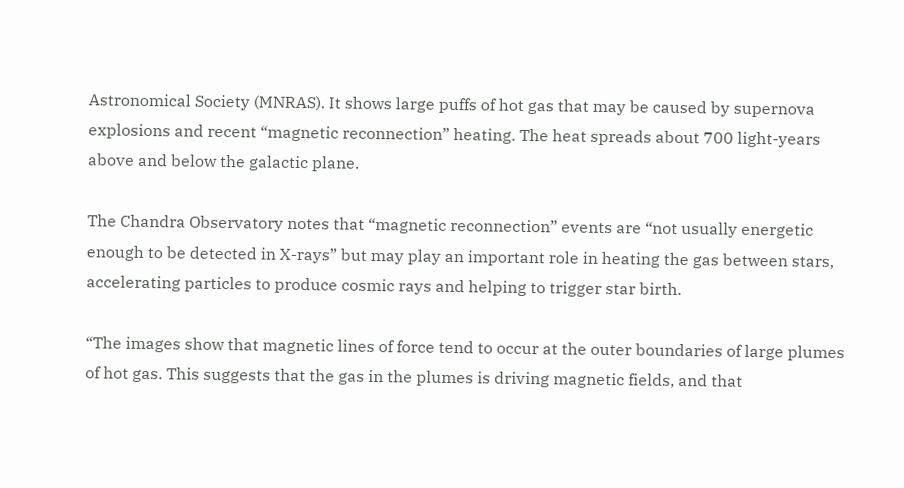Astronomical Society (MNRAS). It shows large puffs of hot gas that may be caused by supernova explosions and recent “magnetic reconnection” heating. The heat spreads about 700 light-years above and below the galactic plane.

The Chandra Observatory notes that “magnetic reconnection” events are “not usually energetic enough to be detected in X-rays” but may play an important role in heating the gas between stars, accelerating particles to produce cosmic rays and helping to trigger star birth.

“The images show that magnetic lines of force tend to occur at the outer boundaries of large plumes of hot gas. This suggests that the gas in the plumes is driving magnetic fields, and that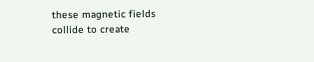these magnetic fields collide to create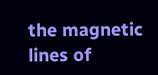the magnetic lines of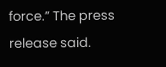force.” The press release said.